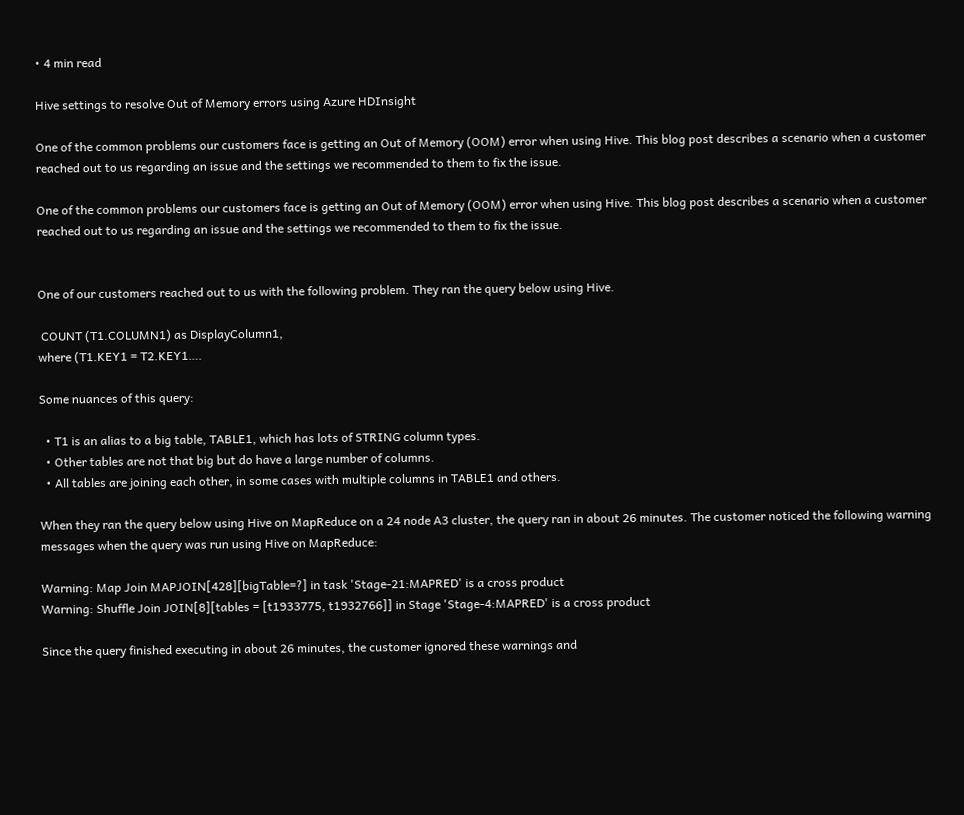• 4 min read

Hive settings to resolve Out of Memory errors using Azure HDInsight

One of the common problems our customers face is getting an Out of Memory (OOM) error when using Hive. This blog post describes a scenario when a customer reached out to us regarding an issue and the settings we recommended to them to fix the issue.

One of the common problems our customers face is getting an Out of Memory (OOM) error when using Hive. This blog post describes a scenario when a customer reached out to us regarding an issue and the settings we recommended to them to fix the issue.


One of our customers reached out to us with the following problem. They ran the query below using Hive.

 COUNT (T1.COLUMN1) as DisplayColumn1,
where (T1.KEY1 = T2.KEY1….

Some nuances of this query:

  • T1 is an alias to a big table, TABLE1, which has lots of STRING column types.
  • Other tables are not that big but do have a large number of columns.
  • All tables are joining each other, in some cases with multiple columns in TABLE1 and others.

When they ran the query below using Hive on MapReduce on a 24 node A3 cluster, the query ran in about 26 minutes. The customer noticed the following warning messages when the query was run using Hive on MapReduce:

Warning: Map Join MAPJOIN[428][bigTable=?] in task 'Stage-21:MAPRED' is a cross product
Warning: Shuffle Join JOIN[8][tables = [t1933775, t1932766]] in Stage 'Stage-4:MAPRED' is a cross product

Since the query finished executing in about 26 minutes, the customer ignored these warnings and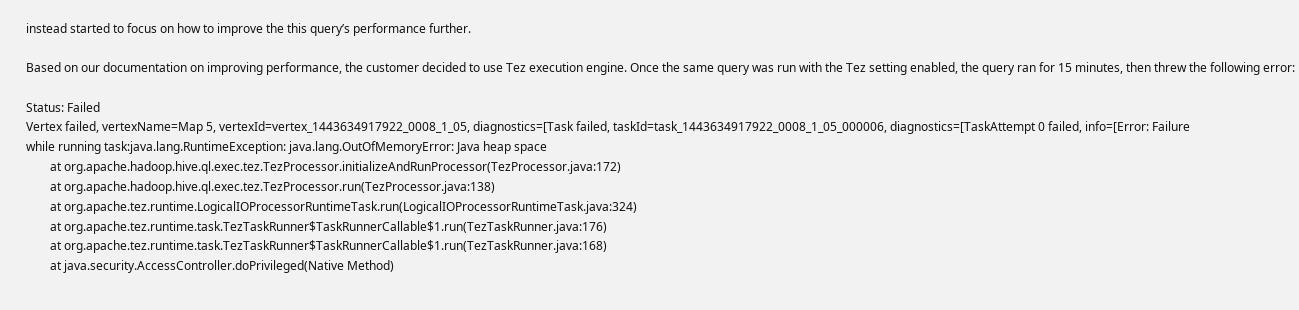instead started to focus on how to improve the this query’s performance further.

Based on our documentation on improving performance, the customer decided to use Tez execution engine. Once the same query was run with the Tez setting enabled, the query ran for 15 minutes, then threw the following error:

Status: Failed
Vertex failed, vertexName=Map 5, vertexId=vertex_1443634917922_0008_1_05, diagnostics=[Task failed, taskId=task_1443634917922_0008_1_05_000006, diagnostics=[TaskAttempt 0 failed, info=[Error: Failure
while running task:java.lang.RuntimeException: java.lang.OutOfMemoryError: Java heap space
        at org.apache.hadoop.hive.ql.exec.tez.TezProcessor.initializeAndRunProcessor(TezProcessor.java:172)
        at org.apache.hadoop.hive.ql.exec.tez.TezProcessor.run(TezProcessor.java:138)
        at org.apache.tez.runtime.LogicalIOProcessorRuntimeTask.run(LogicalIOProcessorRuntimeTask.java:324)
        at org.apache.tez.runtime.task.TezTaskRunner$TaskRunnerCallable$1.run(TezTaskRunner.java:176)
        at org.apache.tez.runtime.task.TezTaskRunner$TaskRunnerCallable$1.run(TezTaskRunner.java:168)
        at java.security.AccessController.doPrivileged(Native Method)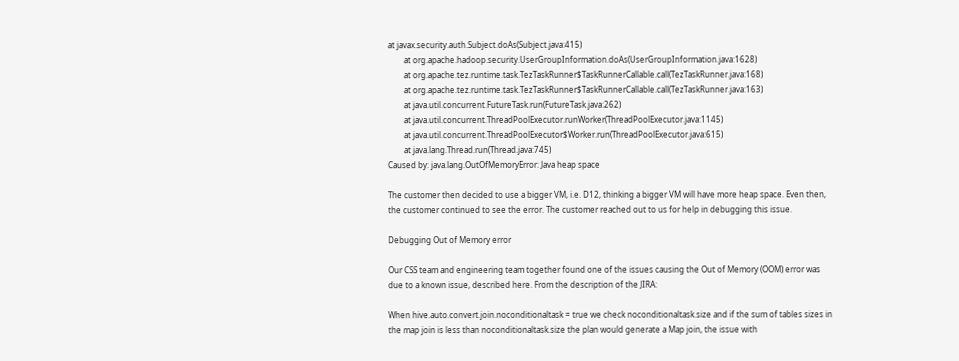at javax.security.auth.Subject.doAs(Subject.java:415)
        at org.apache.hadoop.security.UserGroupInformation.doAs(UserGroupInformation.java:1628)
        at org.apache.tez.runtime.task.TezTaskRunner$TaskRunnerCallable.call(TezTaskRunner.java:168)
        at org.apache.tez.runtime.task.TezTaskRunner$TaskRunnerCallable.call(TezTaskRunner.java:163)
        at java.util.concurrent.FutureTask.run(FutureTask.java:262)
        at java.util.concurrent.ThreadPoolExecutor.runWorker(ThreadPoolExecutor.java:1145)
        at java.util.concurrent.ThreadPoolExecutor$Worker.run(ThreadPoolExecutor.java:615)
        at java.lang.Thread.run(Thread.java:745)
Caused by: java.lang.OutOfMemoryError: Java heap space

The customer then decided to use a bigger VM, i.e. D12, thinking a bigger VM will have more heap space. Even then, the customer continued to see the error. The customer reached out to us for help in debugging this issue.

Debugging Out of Memory error

Our CSS team and engineering team together found one of the issues causing the Out of Memory (OOM) error was due to a known issue, described here. From the description of the JIRA:

When hive.auto.convert.join.noconditionaltask = true we check noconditionaltask.size and if the sum of tables sizes in the map join is less than noconditionaltask.size the plan would generate a Map join, the issue with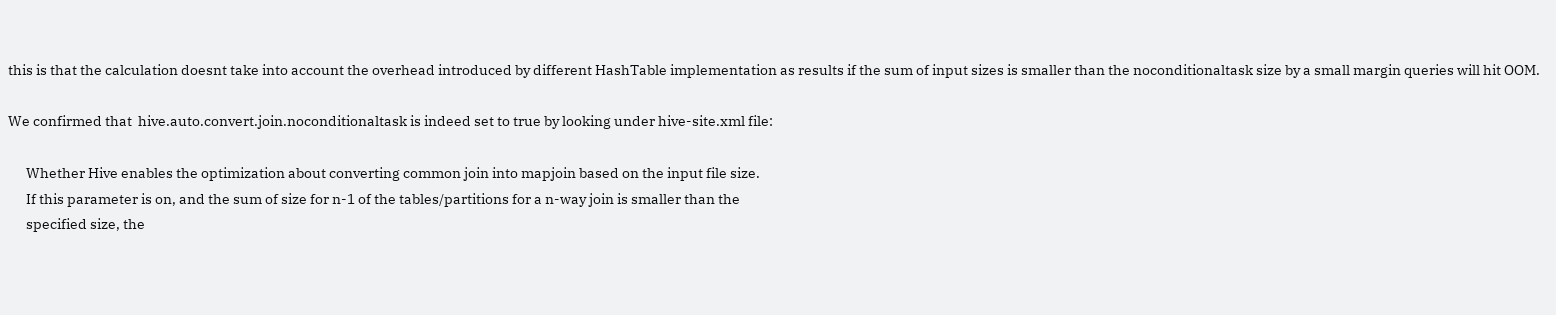this is that the calculation doesnt take into account the overhead introduced by different HashTable implementation as results if the sum of input sizes is smaller than the noconditionaltask size by a small margin queries will hit OOM.

We confirmed that  hive.auto.convert.join.noconditionaltask is indeed set to true by looking under hive-site.xml file:

      Whether Hive enables the optimization about converting common join into mapjoin based on the input file size.
      If this parameter is on, and the sum of size for n-1 of the tables/partitions for a n-way join is smaller than the
      specified size, the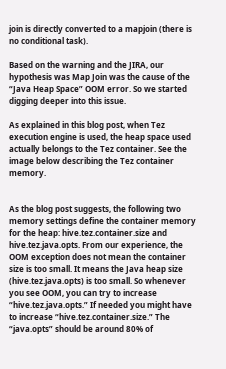join is directly converted to a mapjoin (there is no conditional task).

Based on the warning and the JIRA, our hypothesis was Map Join was the cause of the “Java Heap Space” OOM error. So we started digging deeper into this issue.

As explained in this blog post, when Tez execution engine is used, the heap space used actually belongs to the Tez container. See the image below describing the Tez container memory.


As the blog post suggests, the following two memory settings define the container memory for the heap: hive.tez.container.size and hive.tez.java.opts. From our experience, the OOM exception does not mean the container size is too small. It means the Java heap size (hive.tez.java.opts) is too small. So whenever you see OOM, you can try to increase “hive.tez.java.opts.” If needed you might have to increase “hive.tez.container.size.” The “java.opts” should be around 80% of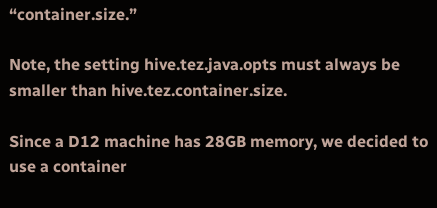“container.size.”

Note, the setting hive.tez.java.opts must always be smaller than hive.tez.container.size.

Since a D12 machine has 28GB memory, we decided to use a container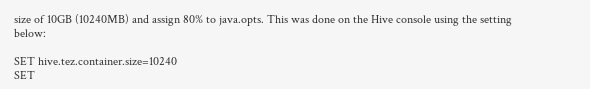size of 10GB (10240MB) and assign 80% to java.opts. This was done on the Hive console using the setting below:

SET hive.tez.container.size=10240
SET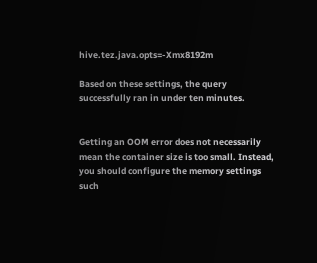hive.tez.java.opts=-Xmx8192m

Based on these settings, the query successfully ran in under ten minutes.


Getting an OOM error does not necessarily mean the container size is too small. Instead, you should configure the memory settings  such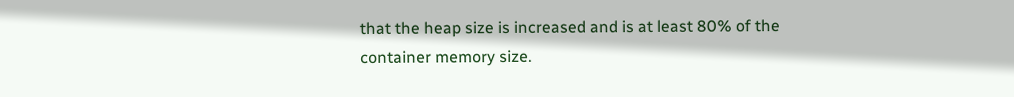that the heap size is increased and is at least 80% of the container memory size.